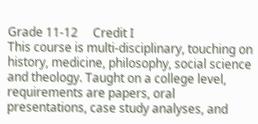Grade 11-12     Credit I
This course is multi-disciplinary, touching on history, medicine, philosophy, social science and theology. Taught on a college level, requirements are papers, oral presentations, case study analyses, and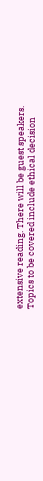extensive reading. There will be guest speakers. Topics to be covered include ethical decision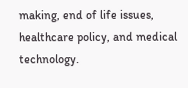making, end of life issues, healthcare policy, and medical technology.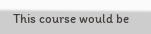This course would be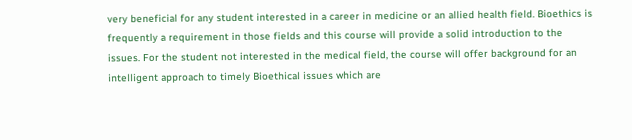very beneficial for any student interested in a career in medicine or an allied health field. Bioethics is frequently a requirement in those fields and this course will provide a solid introduction to the issues. For the student not interested in the medical field, the course will offer background for an intelligent approach to timely Bioethical issues which are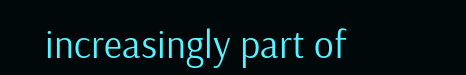increasingly part of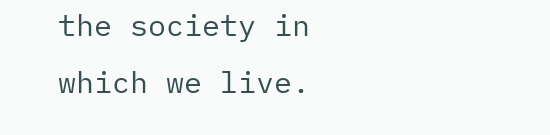the society in which we live.